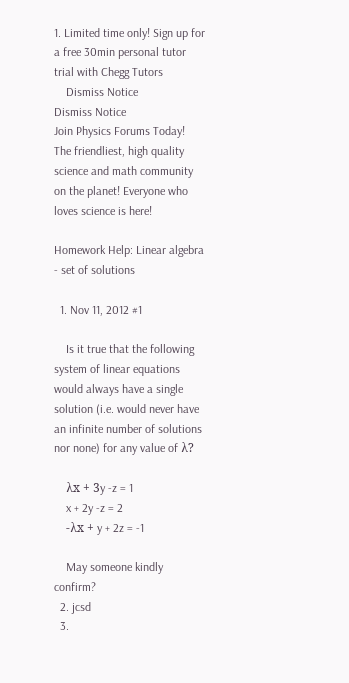1. Limited time only! Sign up for a free 30min personal tutor trial with Chegg Tutors
    Dismiss Notice
Dismiss Notice
Join Physics Forums Today!
The friendliest, high quality science and math community on the planet! Everyone who loves science is here!

Homework Help: Linear algebra - set of solutions

  1. Nov 11, 2012 #1

    Is it true that the following system of linear equations would always have a single solution (i.e. would never have an infinite number of solutions nor none) for any value of λ?

    λx + 3y -z = 1
    x + 2y -z = 2
    -λx + y + 2z = -1

    May someone kindly confirm?
  2. jcsd
  3.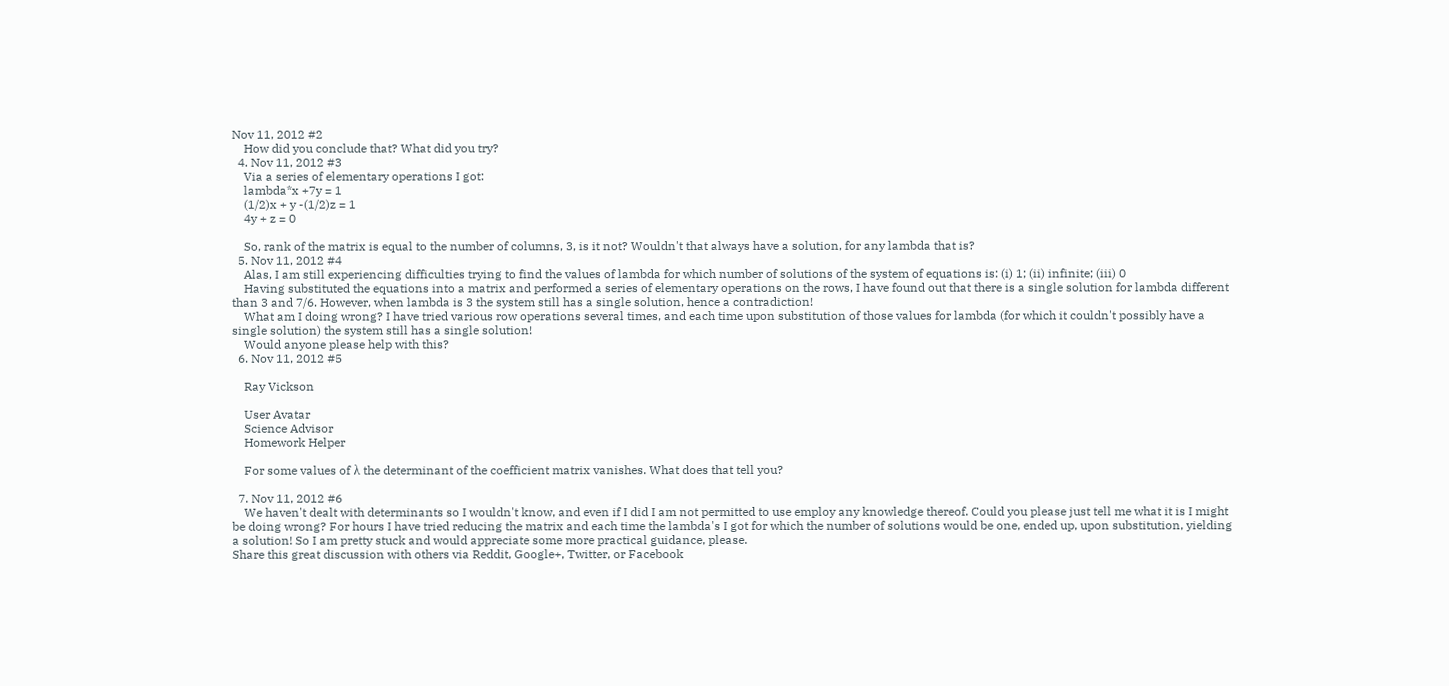Nov 11, 2012 #2
    How did you conclude that? What did you try?
  4. Nov 11, 2012 #3
    Via a series of elementary operations I got:
    lambda*x +7y = 1
    (1/2)x + y -(1/2)z = 1
    4y + z = 0

    So, rank of the matrix is equal to the number of columns, 3, is it not? Wouldn't that always have a solution, for any lambda that is?
  5. Nov 11, 2012 #4
    Alas, I am still experiencing difficulties trying to find the values of lambda for which number of solutions of the system of equations is: (i) 1; (ii) infinite; (iii) 0
    Having substituted the equations into a matrix and performed a series of elementary operations on the rows, I have found out that there is a single solution for lambda different than 3 and 7/6. However, when lambda is 3 the system still has a single solution, hence a contradiction!
    What am I doing wrong? I have tried various row operations several times, and each time upon substitution of those values for lambda (for which it couldn't possibly have a single solution) the system still has a single solution!
    Would anyone please help with this?
  6. Nov 11, 2012 #5

    Ray Vickson

    User Avatar
    Science Advisor
    Homework Helper

    For some values of λ the determinant of the coefficient matrix vanishes. What does that tell you?

  7. Nov 11, 2012 #6
    We haven't dealt with determinants so I wouldn't know, and even if I did I am not permitted to use employ any knowledge thereof. Could you please just tell me what it is I might be doing wrong? For hours I have tried reducing the matrix and each time the lambda's I got for which the number of solutions would be one, ended up, upon substitution, yielding a solution! So I am pretty stuck and would appreciate some more practical guidance, please.
Share this great discussion with others via Reddit, Google+, Twitter, or Facebook